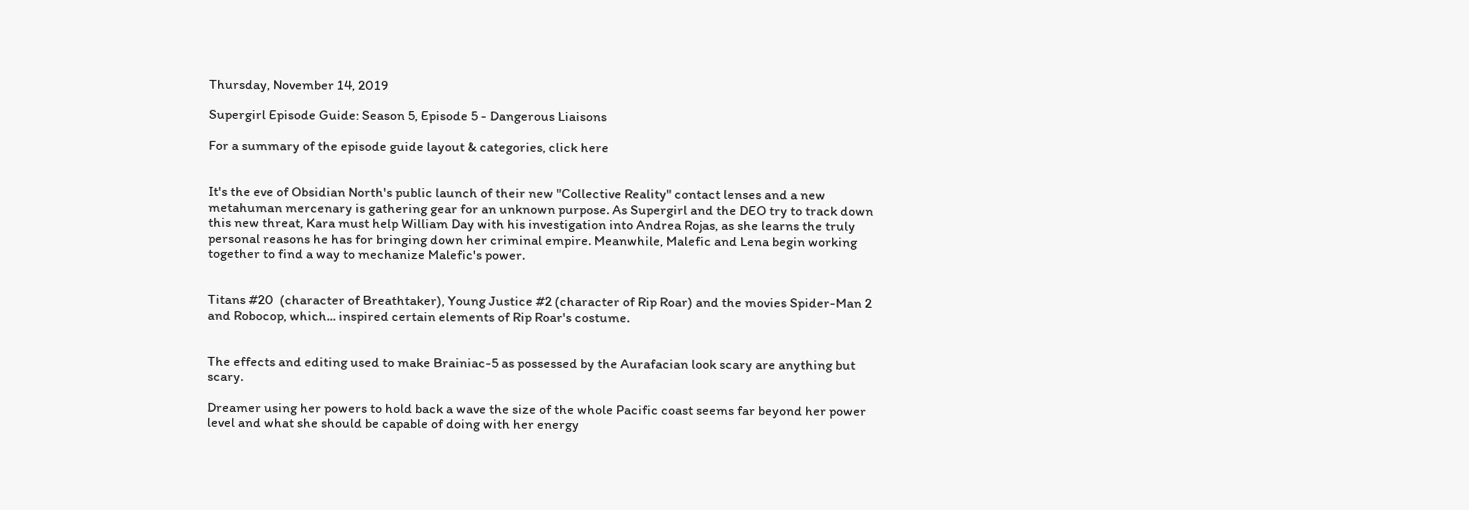Thursday, November 14, 2019

Supergirl Episode Guide: Season 5, Episode 5 - Dangerous Liaisons

For a summary of the episode guide layout & categories, click here


It's the eve of Obsidian North's public launch of their new "Collective Reality" contact lenses and a new metahuman mercenary is gathering gear for an unknown purpose. As Supergirl and the DEO try to track down this new threat, Kara must help William Day with his investigation into Andrea Rojas, as she learns the truly personal reasons he has for bringing down her criminal empire. Meanwhile, Malefic and Lena begin working together to find a way to mechanize Malefic's power.


Titans #20  (character of Breathtaker), Young Justice #2 (character of Rip Roar) and the movies Spider-Man 2 and Robocop, which... inspired certain elements of Rip Roar's costume.


The effects and editing used to make Brainiac-5 as possessed by the Aurafacian look scary are anything but scary.

Dreamer using her powers to hold back a wave the size of the whole Pacific coast seems far beyond her power level and what she should be capable of doing with her energy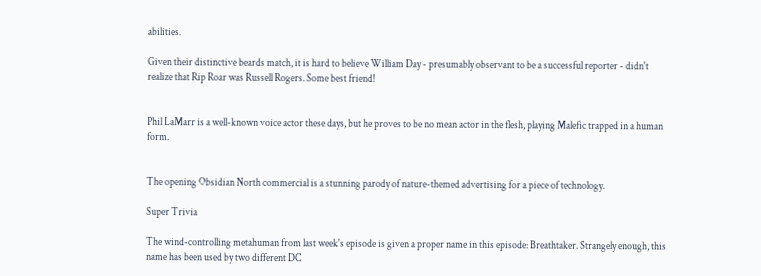abilities.

Given their distinctive beards match, it is hard to believe William Day - presumably observant to be a successful reporter - didn't realize that Rip Roar was Russell Rogers. Some best friend!


Phil LaMarr is a well-known voice actor these days, but he proves to be no mean actor in the flesh, playing Malefic trapped in a human form.


The opening Obsidian North commercial is a stunning parody of nature-themed advertising for a piece of technology.

Super Trivia

The wind-controlling metahuman from last week's episode is given a proper name in this episode: Breathtaker. Strangely enough, this name has been used by two different DC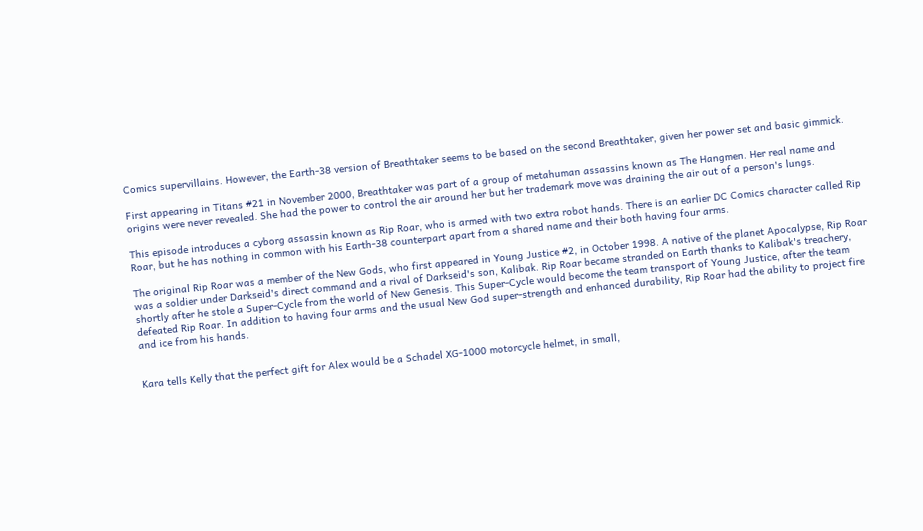Comics supervillains. However, the Earth-38 version of Breathtaker seems to be based on the second Breathtaker, given her power set and basic gimmick.

First appearing in Titans #21 in November 2000, Breathtaker was part of a group of metahuman assassins known as The Hangmen. Her real name and origins were never revealed. She had the power to control the air around her but her trademark move was draining the air out of a person's lungs.

This episode introduces a cyborg assassin known as Rip Roar, who is armed with two extra robot hands. There is an earlier DC Comics character called Rip Roar, but he has nothing in common with his Earth-38 counterpart apart from a shared name and their both having four arms.

The original Rip Roar was a member of the New Gods, who first appeared in Young Justice #2, in October 1998. A native of the planet Apocalypse, Rip Roar was a soldier under Darkseid's direct command and a rival of Darkseid's son, Kalibak. Rip Roar became stranded on Earth thanks to Kalibak's treachery, shortly after he stole a Super-Cycle from the world of New Genesis. This Super-Cycle would become the team transport of Young Justice, after the team defeated Rip Roar. In addition to having four arms and the usual New God super-strength and enhanced durability, Rip Roar had the ability to project fire and ice from his hands.


Kara tells Kelly that the perfect gift for Alex would be a Schadel XG-1000 motorcycle helmet, in small,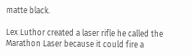matte black.

Lex Luthor created a laser rifle he called the Marathon Laser because it could fire a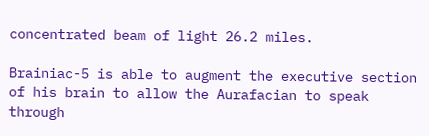concentrated beam of light 26.2 miles.

Brainiac-5 is able to augment the executive section of his brain to allow the Aurafacian to speak through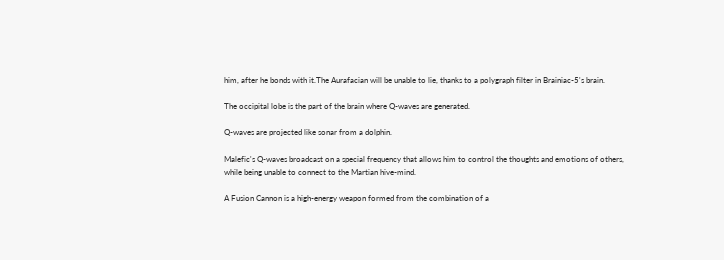him, after he bonds with it.The Aurafacian will be unable to lie, thanks to a polygraph filter in Brainiac-5's brain.

The occipital lobe is the part of the brain where Q-waves are generated.

Q-waves are projected like sonar from a dolphin.

Malefic's Q-waves broadcast on a special frequency that allows him to control the thoughts and emotions of others, while being unable to connect to the Martian hive-mind.

A Fusion Cannon is a high-energy weapon formed from the combination of a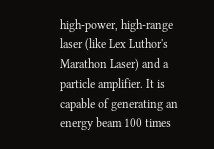high-power, high-range laser (like Lex Luthor's Marathon Laser) and a particle amplifier. It is capable of generating an energy beam 100 times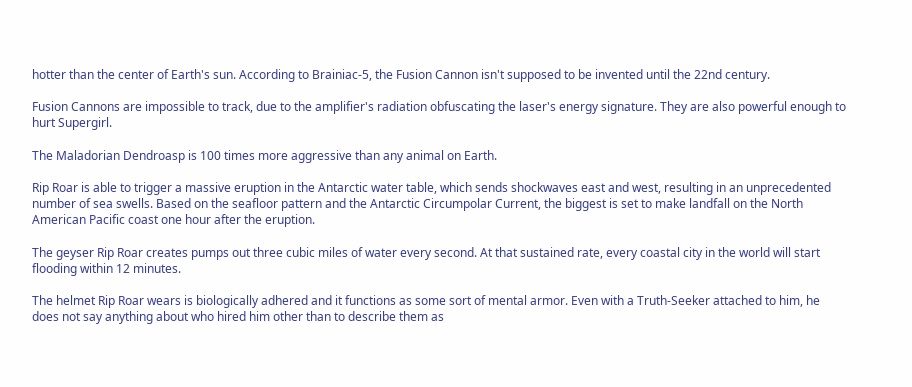hotter than the center of Earth's sun. According to Brainiac-5, the Fusion Cannon isn't supposed to be invented until the 22nd century.

Fusion Cannons are impossible to track, due to the amplifier's radiation obfuscating the laser's energy signature. They are also powerful enough to hurt Supergirl.

The Maladorian Dendroasp is 100 times more aggressive than any animal on Earth.

Rip Roar is able to trigger a massive eruption in the Antarctic water table, which sends shockwaves east and west, resulting in an unprecedented number of sea swells. Based on the seafloor pattern and the Antarctic Circumpolar Current, the biggest is set to make landfall on the North American Pacific coast one hour after the eruption.

The geyser Rip Roar creates pumps out three cubic miles of water every second. At that sustained rate, every coastal city in the world will start flooding within 12 minutes.

The helmet Rip Roar wears is biologically adhered and it functions as some sort of mental armor. Even with a Truth-Seeker attached to him, he does not say anything about who hired him other than to describe them as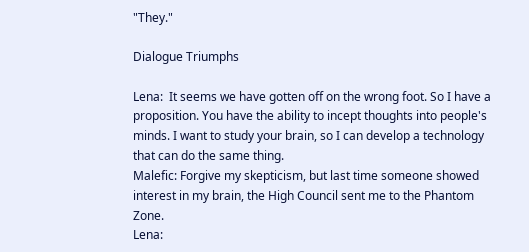"They."

Dialogue Triumphs

Lena:  It seems we have gotten off on the wrong foot. So I have a proposition. You have the ability to incept thoughts into people's minds. I want to study your brain, so I can develop a technology that can do the same thing.
Malefic: Forgive my skepticism, but last time someone showed interest in my brain, the High Council sent me to the Phantom Zone.
Lena: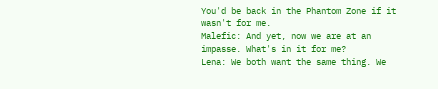You'd be back in the Phantom Zone if it wasn't for me.
Malefic: And yet, now we are at an impasse. What's in it for me?
Lena: We both want the same thing. We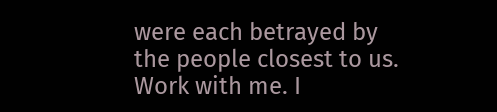were each betrayed by the people closest to us. Work with me. I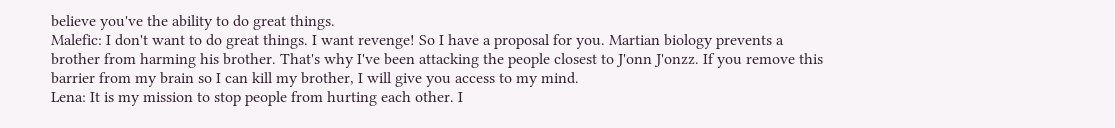believe you've the ability to do great things.
Malefic: I don't want to do great things. I want revenge! So I have a proposal for you. Martian biology prevents a brother from harming his brother. That's why I've been attacking the people closest to J'onn J'onzz. If you remove this barrier from my brain so I can kill my brother, I will give you access to my mind.
Lena: It is my mission to stop people from hurting each other. I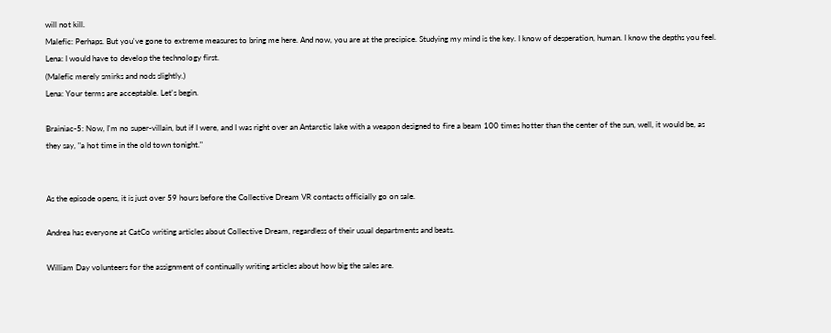will not kill.
Malefic: Perhaps. But you've gone to extreme measures to bring me here. And now, you are at the precipice. Studying my mind is the key. I know of desperation, human. I know the depths you feel.
Lena: I would have to develop the technology first.
(Malefic merely smirks and nods slightly.)
Lena: Your terms are acceptable. Let's begin.

Brainiac-5: Now, I'm no super-villain, but if I were, and I was right over an Antarctic lake with a weapon designed to fire a beam 100 times hotter than the center of the sun, well, it would be, as they say, "a hot time in the old town tonight."


As the episode opens, it is just over 59 hours before the Collective Dream VR contacts officially go on sale.

Andrea has everyone at CatCo writing articles about Collective Dream, regardless of their usual departments and beats.

William Day volunteers for the assignment of continually writing articles about how big the sales are.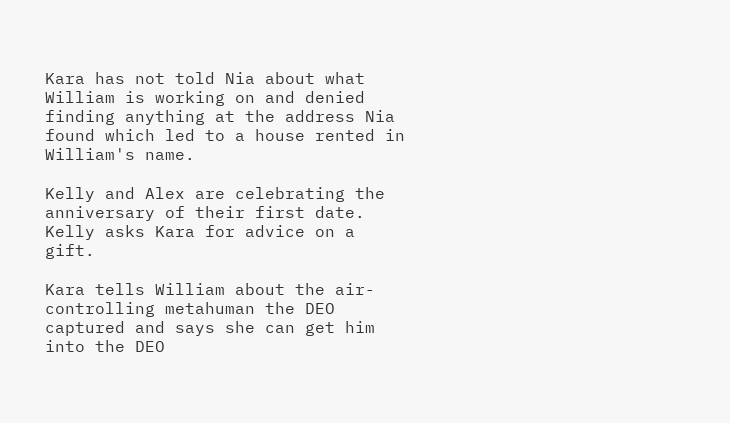Kara has not told Nia about what William is working on and denied finding anything at the address Nia found which led to a house rented in William's name.

Kelly and Alex are celebrating the anniversary of their first date. Kelly asks Kara for advice on a gift.

Kara tells William about the air-controlling metahuman the DEO captured and says she can get him into the DEO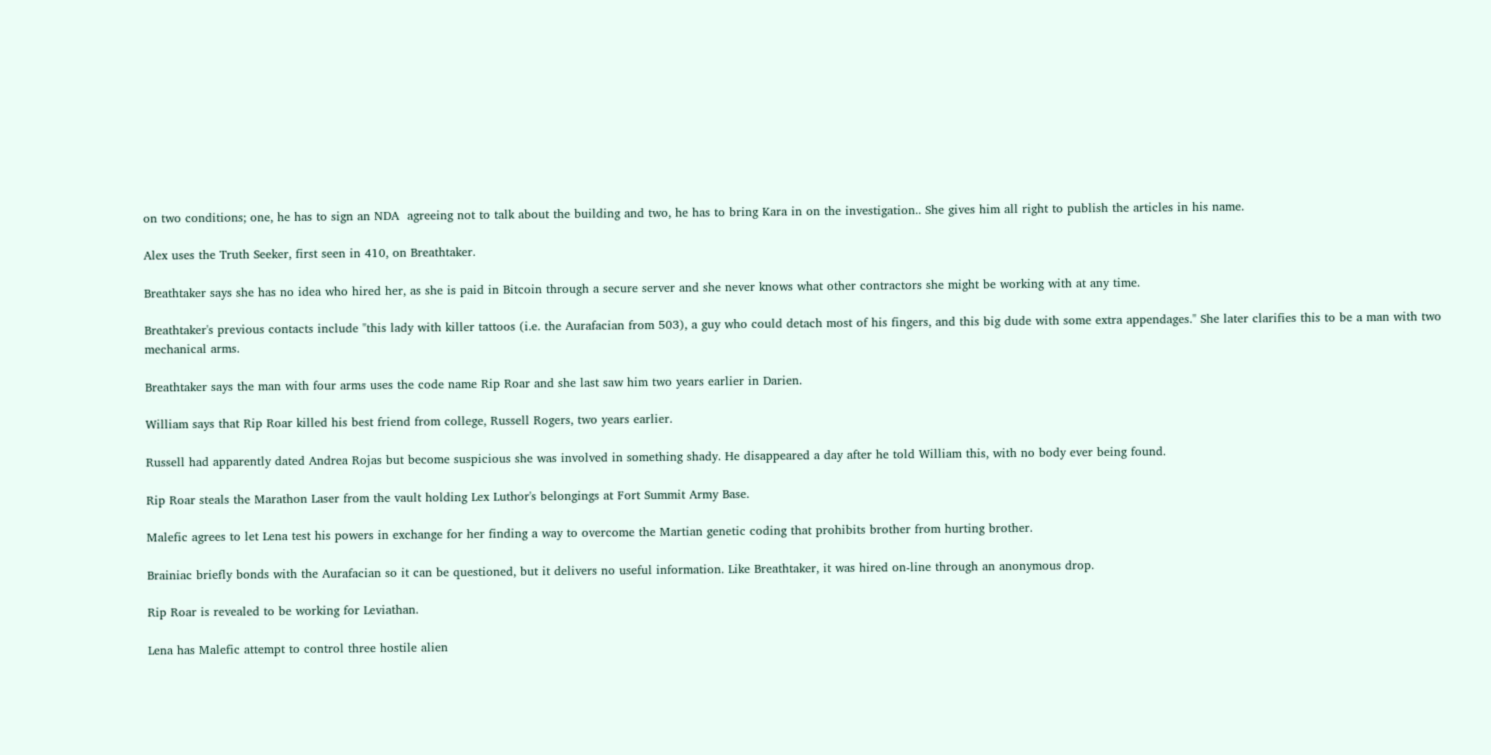on two conditions; one, he has to sign an NDA  agreeing not to talk about the building and two, he has to bring Kara in on the investigation.. She gives him all right to publish the articles in his name.

Alex uses the Truth Seeker, first seen in 410, on Breathtaker.

Breathtaker says she has no idea who hired her, as she is paid in Bitcoin through a secure server and she never knows what other contractors she might be working with at any time.

Breathtaker's previous contacts include "this lady with killer tattoos (i.e. the Aurafacian from 503), a guy who could detach most of his fingers, and this big dude with some extra appendages." She later clarifies this to be a man with two mechanical arms.

Breathtaker says the man with four arms uses the code name Rip Roar and she last saw him two years earlier in Darien.

William says that Rip Roar killed his best friend from college, Russell Rogers, two years earlier.

Russell had apparently dated Andrea Rojas but become suspicious she was involved in something shady. He disappeared a day after he told William this, with no body ever being found.

Rip Roar steals the Marathon Laser from the vault holding Lex Luthor's belongings at Fort Summit Army Base.

Malefic agrees to let Lena test his powers in exchange for her finding a way to overcome the Martian genetic coding that prohibits brother from hurting brother.

Brainiac briefly bonds with the Aurafacian so it can be questioned, but it delivers no useful information. Like Breathtaker, it was hired on-line through an anonymous drop.

Rip Roar is revealed to be working for Leviathan.

Lena has Malefic attempt to control three hostile alien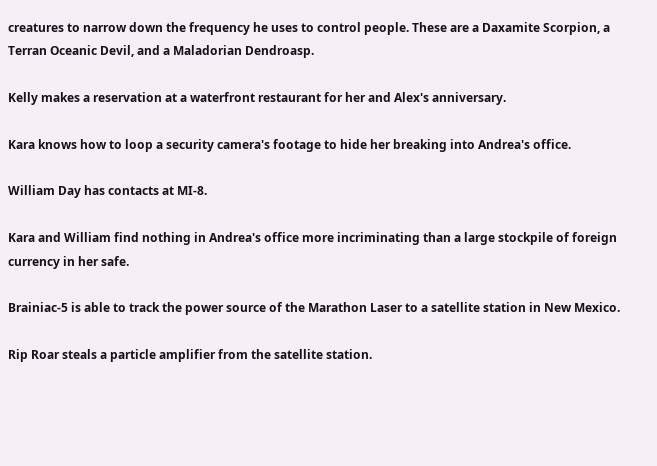creatures to narrow down the frequency he uses to control people. These are a Daxamite Scorpion, a Terran Oceanic Devil, and a Maladorian Dendroasp.

Kelly makes a reservation at a waterfront restaurant for her and Alex's anniversary.

Kara knows how to loop a security camera's footage to hide her breaking into Andrea's office.

William Day has contacts at MI-8.

Kara and William find nothing in Andrea's office more incriminating than a large stockpile of foreign currency in her safe.

Brainiac-5 is able to track the power source of the Marathon Laser to a satellite station in New Mexico.

Rip Roar steals a particle amplifier from the satellite station.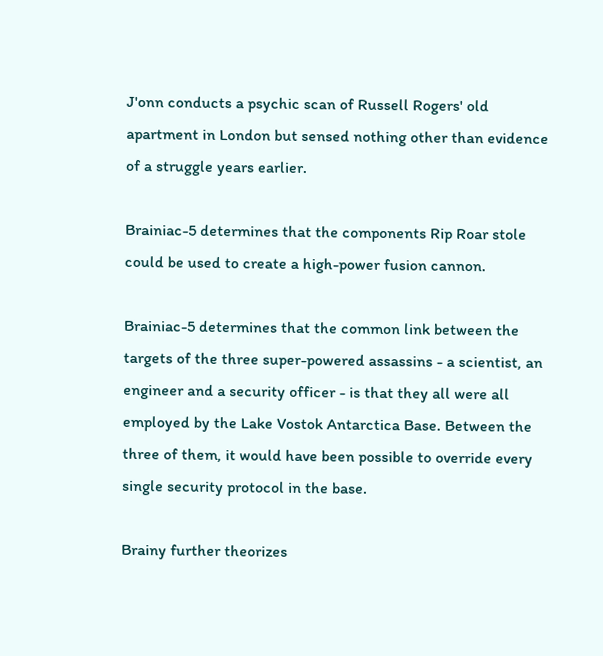J'onn conducts a psychic scan of Russell Rogers' old apartment in London but sensed nothing other than evidence of a struggle years earlier.

Brainiac-5 determines that the components Rip Roar stole could be used to create a high-power fusion cannon.

Brainiac-5 determines that the common link between the targets of the three super-powered assassins - a scientist, an engineer and a security officer - is that they all were all employed by the Lake Vostok Antarctica Base. Between the three of them, it would have been possible to override every single security protocol in the base.

Brainy further theorizes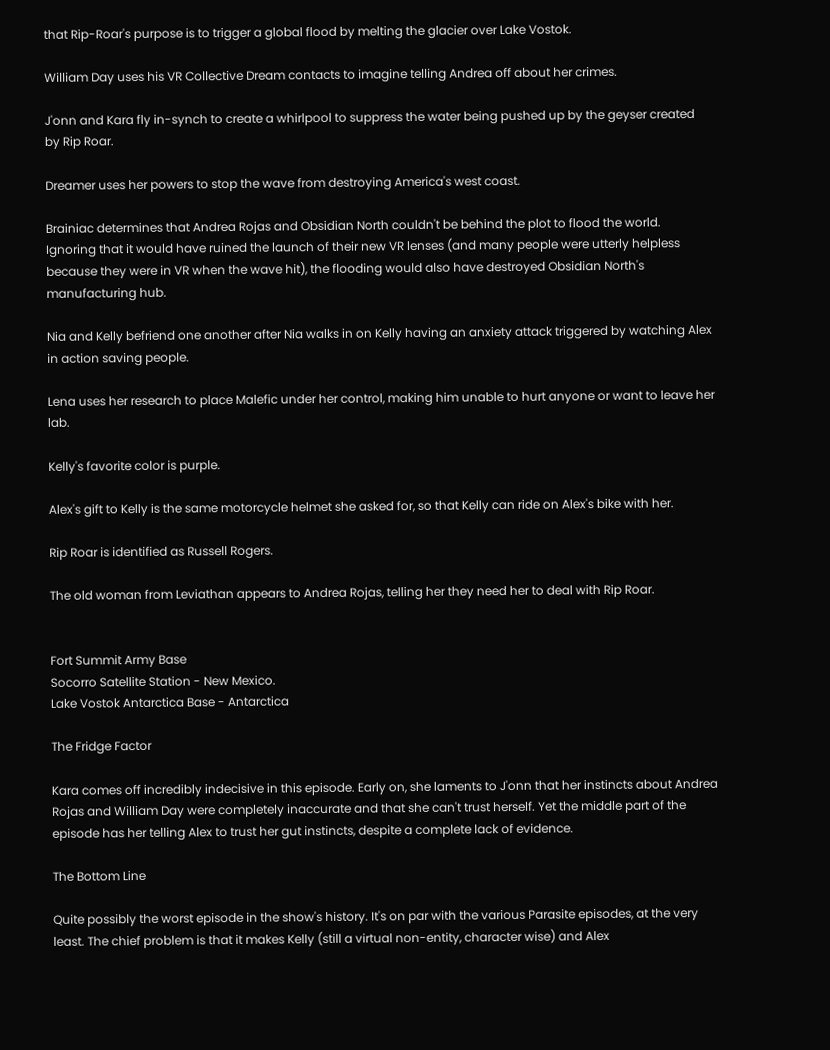that Rip-Roar's purpose is to trigger a global flood by melting the glacier over Lake Vostok.

William Day uses his VR Collective Dream contacts to imagine telling Andrea off about her crimes.

J'onn and Kara fly in-synch to create a whirlpool to suppress the water being pushed up by the geyser created by Rip Roar.

Dreamer uses her powers to stop the wave from destroying America's west coast.

Brainiac determines that Andrea Rojas and Obsidian North couldn't be behind the plot to flood the world. Ignoring that it would have ruined the launch of their new VR lenses (and many people were utterly helpless because they were in VR when the wave hit), the flooding would also have destroyed Obsidian North's manufacturing hub.

Nia and Kelly befriend one another after Nia walks in on Kelly having an anxiety attack triggered by watching Alex in action saving people.

Lena uses her research to place Malefic under her control, making him unable to hurt anyone or want to leave her lab.

Kelly's favorite color is purple.

Alex's gift to Kelly is the same motorcycle helmet she asked for, so that Kelly can ride on Alex's bike with her.

Rip Roar is identified as Russell Rogers.

The old woman from Leviathan appears to Andrea Rojas, telling her they need her to deal with Rip Roar.


Fort Summit Army Base
Socorro Satellite Station - New Mexico.
Lake Vostok Antarctica Base - Antarctica

The Fridge Factor

Kara comes off incredibly indecisive in this episode. Early on, she laments to J'onn that her instincts about Andrea Rojas and William Day were completely inaccurate and that she can't trust herself. Yet the middle part of the episode has her telling Alex to trust her gut instincts, despite a complete lack of evidence.

The Bottom Line

Quite possibly the worst episode in the show's history. It's on par with the various Parasite episodes, at the very least. The chief problem is that it makes Kelly (still a virtual non-entity, character wise) and Alex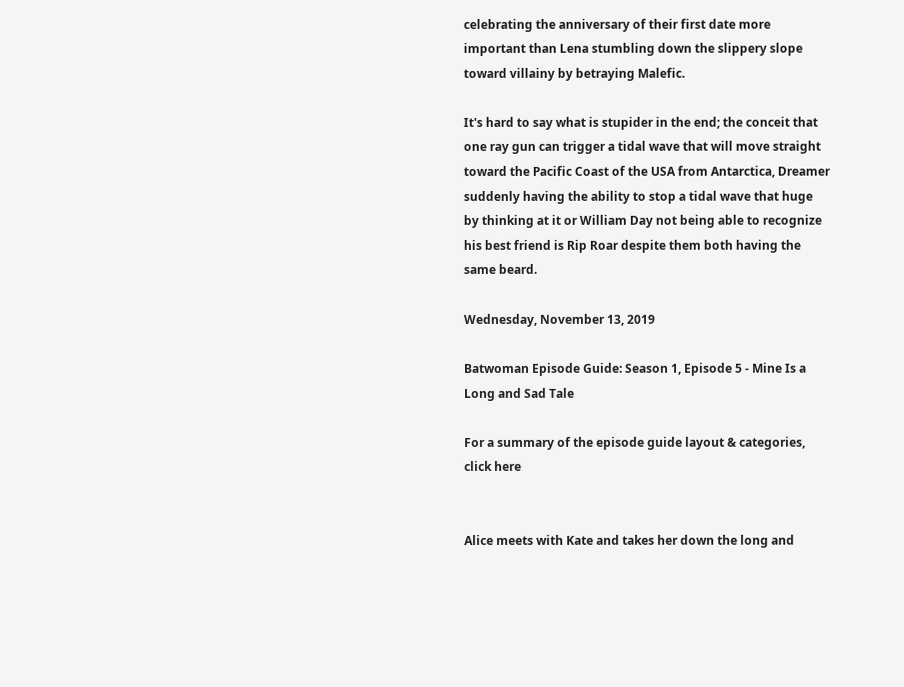celebrating the anniversary of their first date more important than Lena stumbling down the slippery slope toward villainy by betraying Malefic.

It's hard to say what is stupider in the end; the conceit that one ray gun can trigger a tidal wave that will move straight toward the Pacific Coast of the USA from Antarctica, Dreamer suddenly having the ability to stop a tidal wave that huge by thinking at it or William Day not being able to recognize his best friend is Rip Roar despite them both having the same beard.

Wednesday, November 13, 2019

Batwoman Episode Guide: Season 1, Episode 5 - Mine Is a Long and Sad Tale

For a summary of the episode guide layout & categories, click here


Alice meets with Kate and takes her down the long and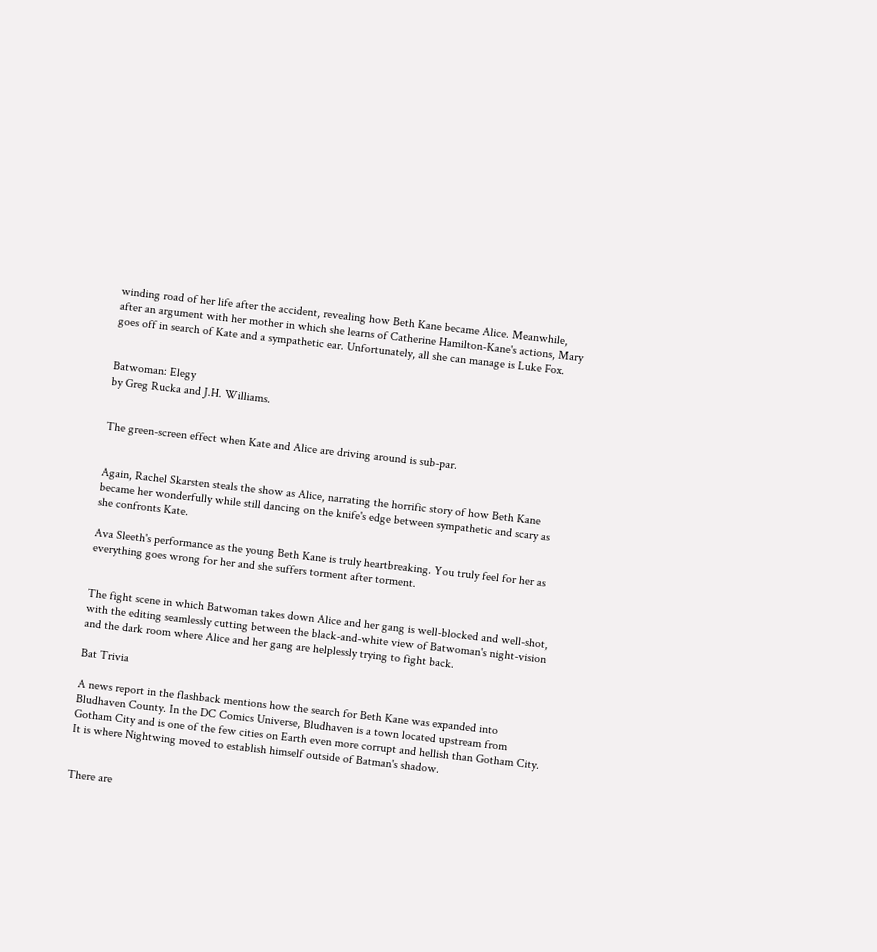winding road of her life after the accident, revealing how Beth Kane became Alice. Meanwhile, after an argument with her mother in which she learns of Catherine Hamilton-Kane's actions, Mary goes off in search of Kate and a sympathetic ear. Unfortunately, all she can manage is Luke Fox.


Batwoman: Elegy
by Greg Rucka and J.H. Williams.


The green-screen effect when Kate and Alice are driving around is sub-par.


Again, Rachel Skarsten steals the show as Alice, narrating the horrific story of how Beth Kane became her wonderfully while still dancing on the knife's edge between sympathetic and scary as she confronts Kate.

Ava Sleeth's performance as the young Beth Kane is truly heartbreaking. You truly feel for her as everything goes wrong for her and she suffers torment after torment.


The fight scene in which Batwoman takes down Alice and her gang is well-blocked and well-shot, with the editing seamlessly cutting between the black-and-white view of Batwoman's night-vision and the dark room where Alice and her gang are helplessly trying to fight back.

Bat Trivia

A news report in the flashback mentions how the search for Beth Kane was expanded into Bludhaven County. In the DC Comics Universe, Bludhaven is a town located upstream from Gotham City and is one of the few cities on Earth even more corrupt and hellish than Gotham City. It is where Nightwing moved to establish himself outside of Batman's shadow.


There are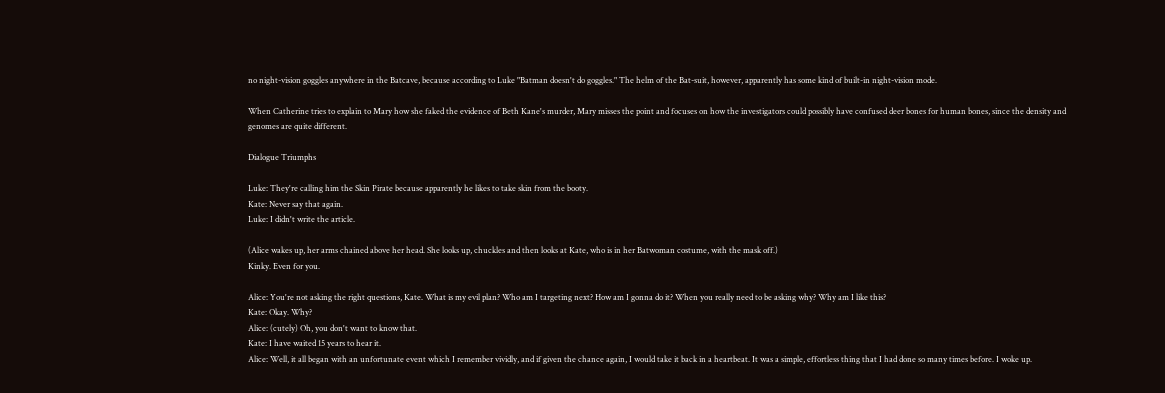no night-vision goggles anywhere in the Batcave, because according to Luke "Batman doesn't do goggles." The helm of the Bat-suit, however, apparently has some kind of built-in night-vision mode.

When Catherine tries to explain to Mary how she faked the evidence of Beth Kane's murder, Mary misses the point and focuses on how the investigators could possibly have confused deer bones for human bones, since the density and genomes are quite different.

Dialogue Triumphs

Luke: They're calling him the Skin Pirate because apparently he likes to take skin from the booty.
Kate: Never say that again.
Luke: I didn't write the article.

(Alice wakes up, her arms chained above her head. She looks up, chuckles and then looks at Kate, who is in her Batwoman costume, with the mask off.)
Kinky. Even for you.

Alice: You're not asking the right questions, Kate. What is my evil plan? Who am I targeting next? How am I gonna do it? When you really need to be asking why? Why am I like this?
Kate: Okay. Why?
Alice: (cutely) Oh, you don't want to know that.
Kate: I have waited 15 years to hear it.
Alice: Well, it all began with an unfortunate event which I remember vividly, and if given the chance again, I would take it back in a heartbeat. It was a simple, effortless thing that I had done so many times before. I woke up.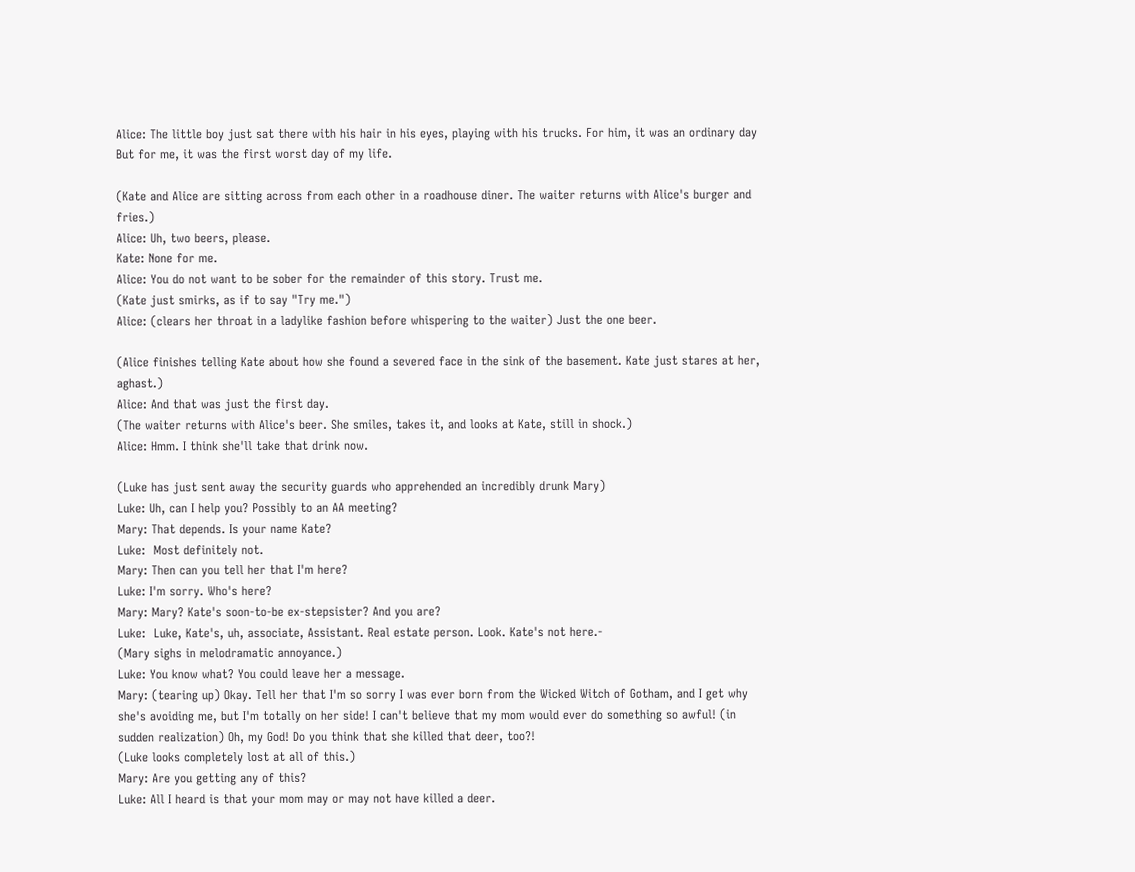Alice: The little boy just sat there with his hair in his eyes, playing with his trucks. For him, it was an ordinary day But for me, it was the first worst day of my life.

(Kate and Alice are sitting across from each other in a roadhouse diner. The waiter returns with Alice's burger and fries.)
Alice: Uh, two beers, please.
Kate: None for me.
Alice: You do not want to be sober for the remainder of this story. Trust me.
(Kate just smirks, as if to say "Try me.")
Alice: (clears her throat in a ladylike fashion before whispering to the waiter) Just the one beer.

(Alice finishes telling Kate about how she found a severed face in the sink of the basement. Kate just stares at her, aghast.)
Alice: And that was just the first day.
(The waiter returns with Alice's beer. She smiles, takes it, and looks at Kate, still in shock.)
Alice: Hmm. I think she'll take that drink now.

(Luke has just sent away the security guards who apprehended an incredibly drunk Mary)
Luke: Uh, can I help you? Possibly to an AA meeting?
Mary: That depends. Is your name Kate?
Luke:  Most definitely not.
Mary: Then can you tell her that I'm here?
Luke: I'm sorry. Who's here?
Mary: Mary? Kate's soon-to-be ex-stepsister? And you are?
Luke:  Luke, Kate's, uh, associate, Assistant. Real estate person. Look. Kate's not here.-
(Mary sighs in melodramatic annoyance.)
Luke: You know what? You could leave her a message.
Mary: (tearing up) Okay. Tell her that I'm so sorry I was ever born from the Wicked Witch of Gotham, and I get why she's avoiding me, but I'm totally on her side! I can't believe that my mom would ever do something so awful! (in sudden realization) Oh, my God! Do you think that she killed that deer, too?!
(Luke looks completely lost at all of this.)
Mary: Are you getting any of this?
Luke: All I heard is that your mom may or may not have killed a deer.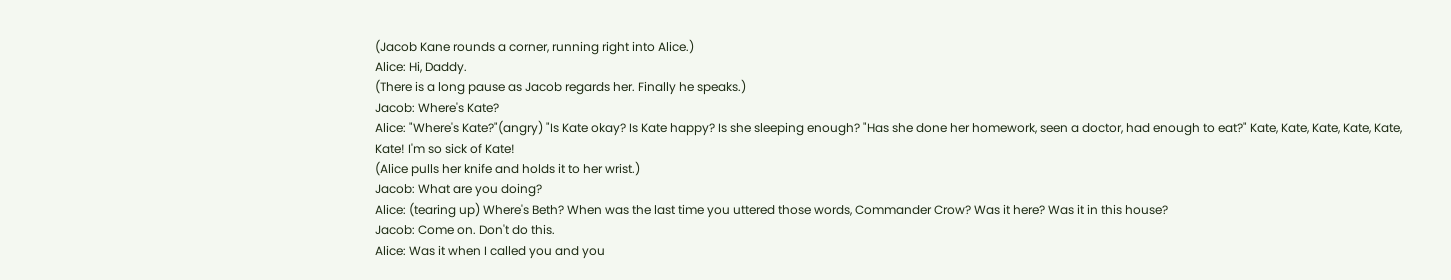(Jacob Kane rounds a corner, running right into Alice.)
Alice: Hi, Daddy.
(There is a long pause as Jacob regards her. Finally he speaks.)
Jacob: Where's Kate?
Alice: "Where's Kate?"(angry) "Is Kate okay? Is Kate happy? Is she sleeping enough? "Has she done her homework, seen a doctor, had enough to eat?" Kate, Kate, Kate, Kate, Kate, Kate! I'm so sick of Kate!
(Alice pulls her knife and holds it to her wrist.)
Jacob: What are you doing?
Alice: (tearing up) Where's Beth? When was the last time you uttered those words, Commander Crow? Was it here? Was it in this house?
Jacob: Come on. Don't do this.
Alice: Was it when I called you and you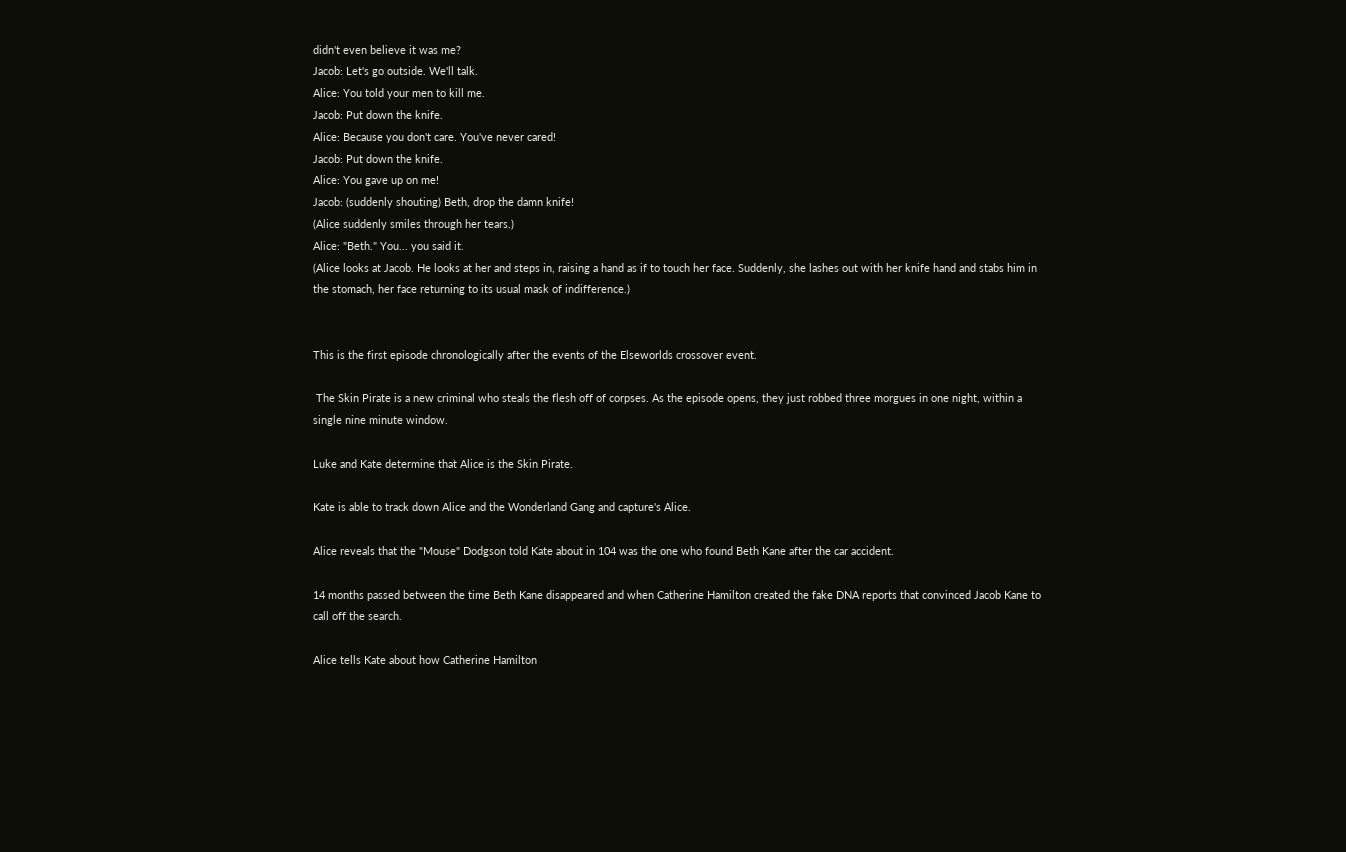didn't even believe it was me?
Jacob: Let's go outside. We'll talk.
Alice: You told your men to kill me.
Jacob: Put down the knife.
Alice: Because you don't care. You've never cared!
Jacob: Put down the knife.
Alice: You gave up on me!
Jacob: (suddenly shouting) Beth, drop the damn knife!
(Alice suddenly smiles through her tears.)
Alice: "Beth." You... you said it.
(Alice looks at Jacob. He looks at her and steps in, raising a hand as if to touch her face. Suddenly, she lashes out with her knife hand and stabs him in the stomach, her face returning to its usual mask of indifference.)


This is the first episode chronologically after the events of the Elseworlds crossover event.

 The Skin Pirate is a new criminal who steals the flesh off of corpses. As the episode opens, they just robbed three morgues in one night, within a single nine minute window.

Luke and Kate determine that Alice is the Skin Pirate.

Kate is able to track down Alice and the Wonderland Gang and capture's Alice.

Alice reveals that the "Mouse" Dodgson told Kate about in 104 was the one who found Beth Kane after the car accident.

14 months passed between the time Beth Kane disappeared and when Catherine Hamilton created the fake DNA reports that convinced Jacob Kane to call off the search.

Alice tells Kate about how Catherine Hamilton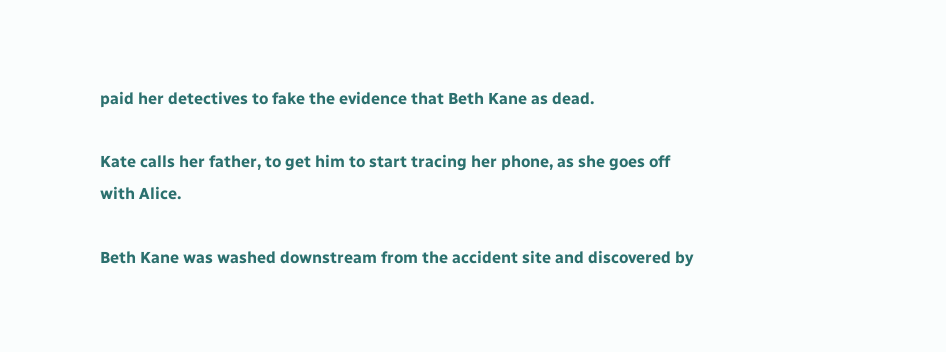paid her detectives to fake the evidence that Beth Kane as dead.

Kate calls her father, to get him to start tracing her phone, as she goes off with Alice.

Beth Kane was washed downstream from the accident site and discovered by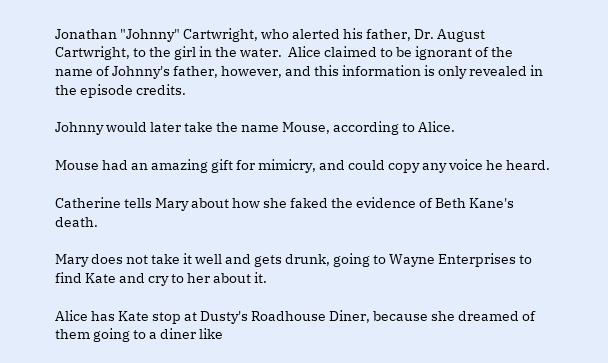Jonathan "Johnny" Cartwright, who alerted his father, Dr. August Cartwright, to the girl in the water.  Alice claimed to be ignorant of the name of Johnny's father, however, and this information is only revealed in the episode credits.

Johnny would later take the name Mouse, according to Alice.

Mouse had an amazing gift for mimicry, and could copy any voice he heard.

Catherine tells Mary about how she faked the evidence of Beth Kane's death.

Mary does not take it well and gets drunk, going to Wayne Enterprises to find Kate and cry to her about it.

Alice has Kate stop at Dusty's Roadhouse Diner, because she dreamed of them going to a diner like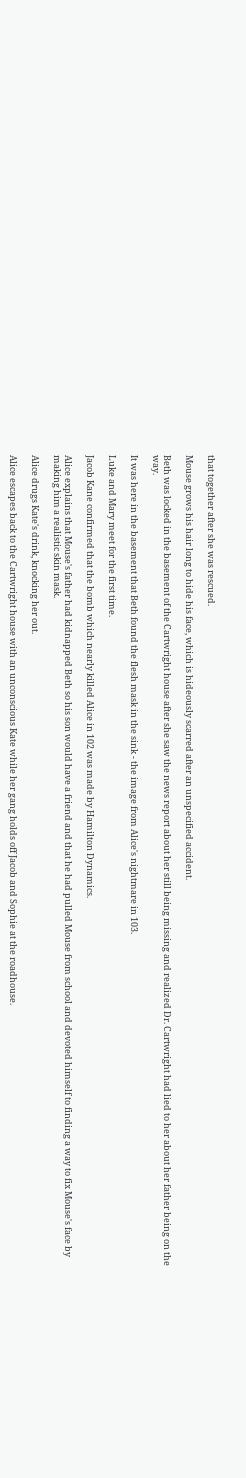that together after she was rescued.

Mouse grows his hair long to hide his face, which is hideously scarred after an unspecified accident.

Beth was locked in the basement of the Cartwright house after she saw the news report about her still being missing and realized Dr. Cartwright had lied to her about her father being on the way.

It was here in the basement that Beth found the flesh mask in the sink - the image from Alice's nightmare in 103.

Luke and Mary meet for the first time.

Jacob Kane confirmed that the bomb which nearly killed Alice in 102 was made by Hamilton Dynamics.

Alice explains that Mouse's father had kidnapped Beth so his son would have a friend and that he had pulled Mouse from school and devoted himself to finding a way to fix Mouse's face by making him a realistic skin mask.

Alice drugs Kate's drink, knocking her out.

Alice escapes back to the Cartwright house with an unconscious Kate while her gang holds off Jacob and Sophie at the roadhouse.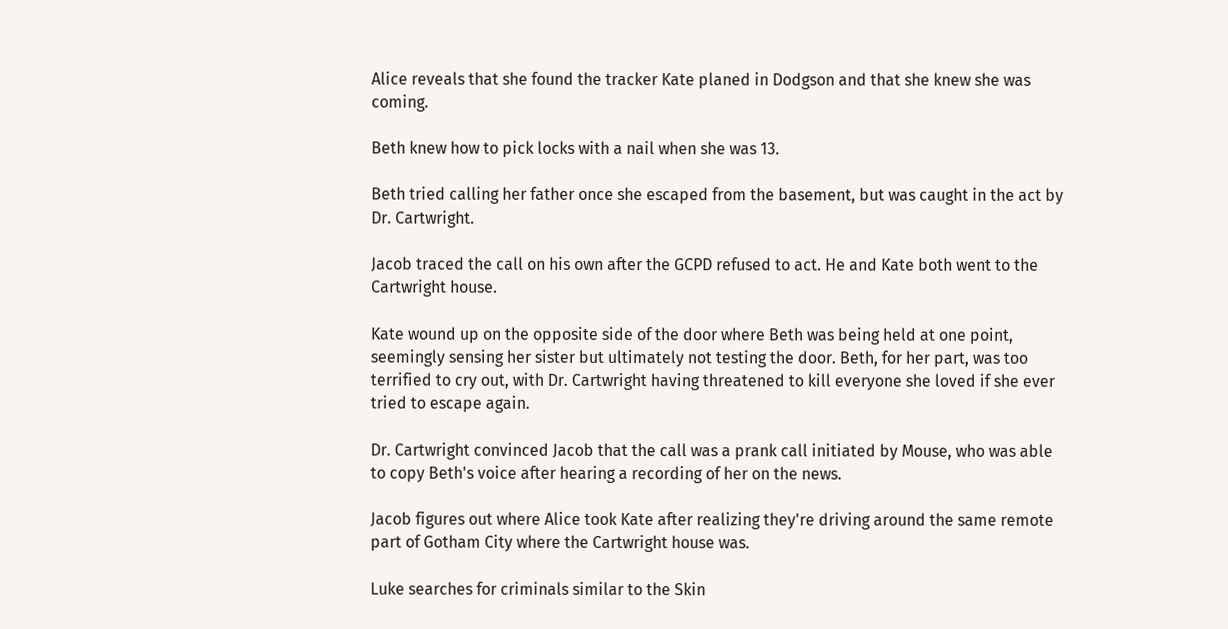Alice reveals that she found the tracker Kate planed in Dodgson and that she knew she was coming.

Beth knew how to pick locks with a nail when she was 13.

Beth tried calling her father once she escaped from the basement, but was caught in the act by Dr. Cartwright.

Jacob traced the call on his own after the GCPD refused to act. He and Kate both went to the Cartwright house.

Kate wound up on the opposite side of the door where Beth was being held at one point, seemingly sensing her sister but ultimately not testing the door. Beth, for her part, was too terrified to cry out, with Dr. Cartwright having threatened to kill everyone she loved if she ever tried to escape again.

Dr. Cartwright convinced Jacob that the call was a prank call initiated by Mouse, who was able to copy Beth's voice after hearing a recording of her on the news.

Jacob figures out where Alice took Kate after realizing they're driving around the same remote part of Gotham City where the Cartwright house was.

Luke searches for criminals similar to the Skin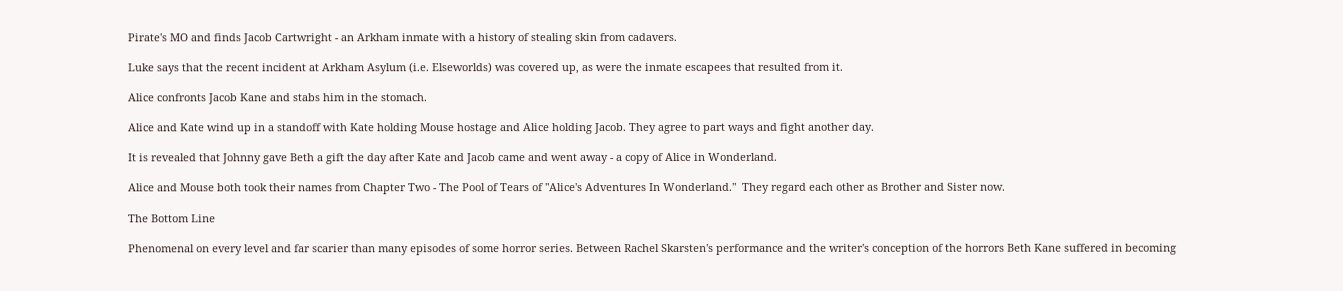Pirate's MO and finds Jacob Cartwright - an Arkham inmate with a history of stealing skin from cadavers.

Luke says that the recent incident at Arkham Asylum (i.e. Elseworlds) was covered up, as were the inmate escapees that resulted from it.

Alice confronts Jacob Kane and stabs him in the stomach.

Alice and Kate wind up in a standoff with Kate holding Mouse hostage and Alice holding Jacob. They agree to part ways and fight another day.

It is revealed that Johnny gave Beth a gift the day after Kate and Jacob came and went away - a copy of Alice in Wonderland.

Alice and Mouse both took their names from Chapter Two - The Pool of Tears of "Alice's Adventures In Wonderland."  They regard each other as Brother and Sister now.

The Bottom Line

Phenomenal on every level and far scarier than many episodes of some horror series. Between Rachel Skarsten's performance and the writer's conception of the horrors Beth Kane suffered in becoming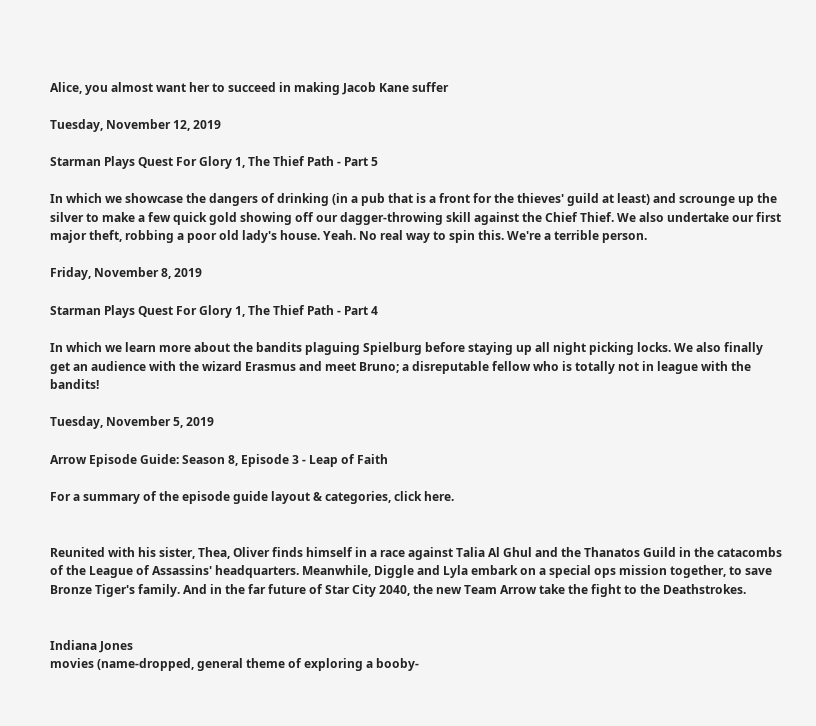Alice, you almost want her to succeed in making Jacob Kane suffer

Tuesday, November 12, 2019

Starman Plays Quest For Glory 1, The Thief Path - Part 5

In which we showcase the dangers of drinking (in a pub that is a front for the thieves' guild at least) and scrounge up the silver to make a few quick gold showing off our dagger-throwing skill against the Chief Thief. We also undertake our first major theft, robbing a poor old lady's house. Yeah. No real way to spin this. We're a terrible person.

Friday, November 8, 2019

Starman Plays Quest For Glory 1, The Thief Path - Part 4

In which we learn more about the bandits plaguing Spielburg before staying up all night picking locks. We also finally get an audience with the wizard Erasmus and meet Bruno; a disreputable fellow who is totally not in league with the bandits!

Tuesday, November 5, 2019

Arrow Episode Guide: Season 8, Episode 3 - Leap of Faith

For a summary of the episode guide layout & categories, click here.


Reunited with his sister, Thea, Oliver finds himself in a race against Talia Al Ghul and the Thanatos Guild in the catacombs of the League of Assassins' headquarters. Meanwhile, Diggle and Lyla embark on a special ops mission together, to save Bronze Tiger's family. And in the far future of Star City 2040, the new Team Arrow take the fight to the Deathstrokes.


Indiana Jones
movies (name-dropped, general theme of exploring a booby-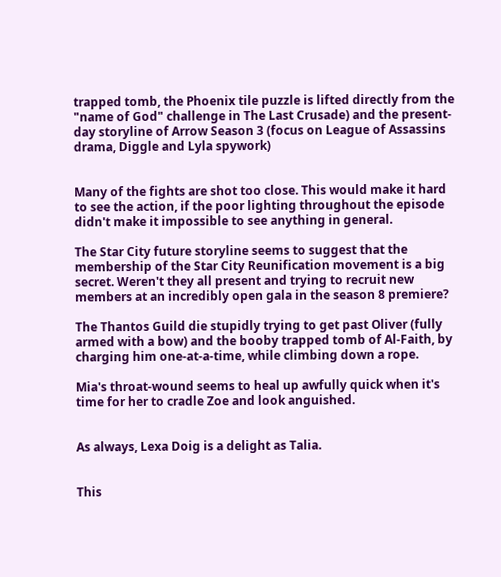trapped tomb, the Phoenix tile puzzle is lifted directly from the "name of God" challenge in The Last Crusade) and the present-day storyline of Arrow Season 3 (focus on League of Assassins drama, Diggle and Lyla spywork)


Many of the fights are shot too close. This would make it hard to see the action, if the poor lighting throughout the episode didn't make it impossible to see anything in general.

The Star City future storyline seems to suggest that the membership of the Star City Reunification movement is a big secret. Weren't they all present and trying to recruit new members at an incredibly open gala in the season 8 premiere?

The Thantos Guild die stupidly trying to get past Oliver (fully armed with a bow) and the booby trapped tomb of Al-Faith, by charging him one-at-a-time, while climbing down a rope.

Mia's throat-wound seems to heal up awfully quick when it's time for her to cradle Zoe and look anguished.


As always, Lexa Doig is a delight as Talia.


This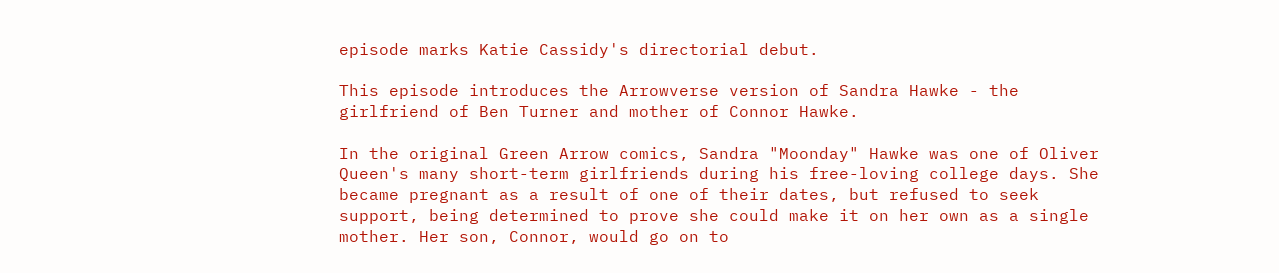episode marks Katie Cassidy's directorial debut.

This episode introduces the Arrowverse version of Sandra Hawke - the girlfriend of Ben Turner and mother of Connor Hawke.

In the original Green Arrow comics, Sandra "Moonday" Hawke was one of Oliver Queen's many short-term girlfriends during his free-loving college days. She became pregnant as a result of one of their dates, but refused to seek support, being determined to prove she could make it on her own as a single mother. Her son, Connor, would go on to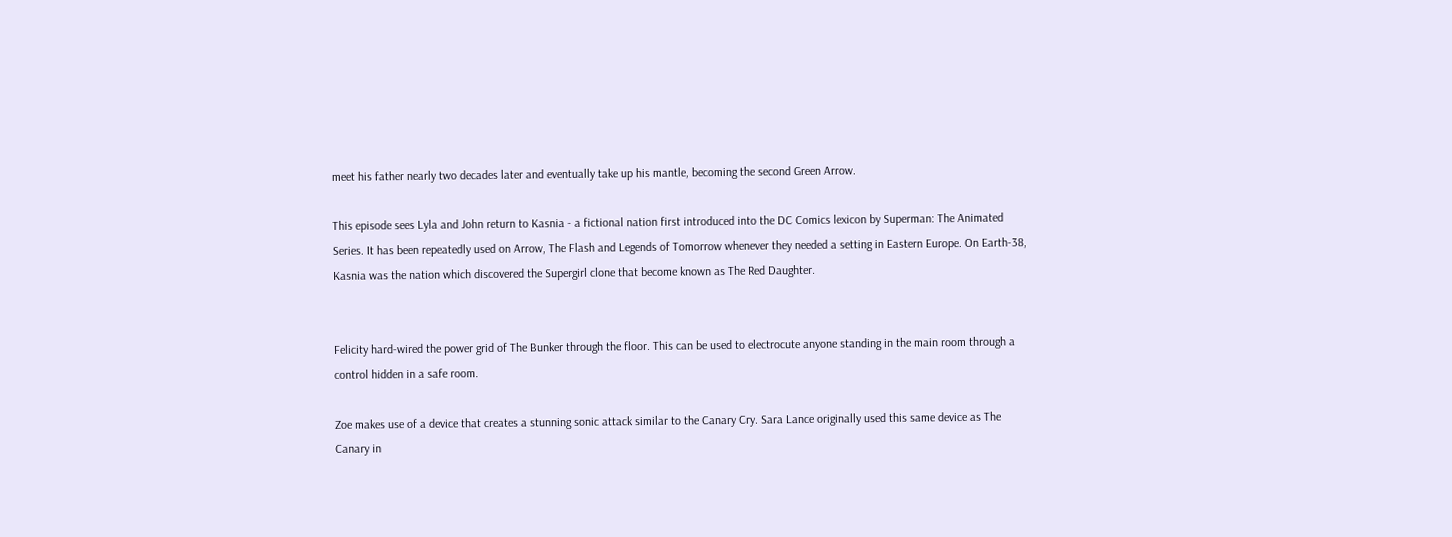meet his father nearly two decades later and eventually take up his mantle, becoming the second Green Arrow.

This episode sees Lyla and John return to Kasnia - a fictional nation first introduced into the DC Comics lexicon by Superman: The Animated Series. It has been repeatedly used on Arrow, The Flash and Legends of Tomorrow whenever they needed a setting in Eastern Europe. On Earth-38, Kasnia was the nation which discovered the Supergirl clone that become known as The Red Daughter.


Felicity hard-wired the power grid of The Bunker through the floor. This can be used to electrocute anyone standing in the main room through a control hidden in a safe room.

Zoe makes use of a device that creates a stunning sonic attack similar to the Canary Cry. Sara Lance originally used this same device as The Canary in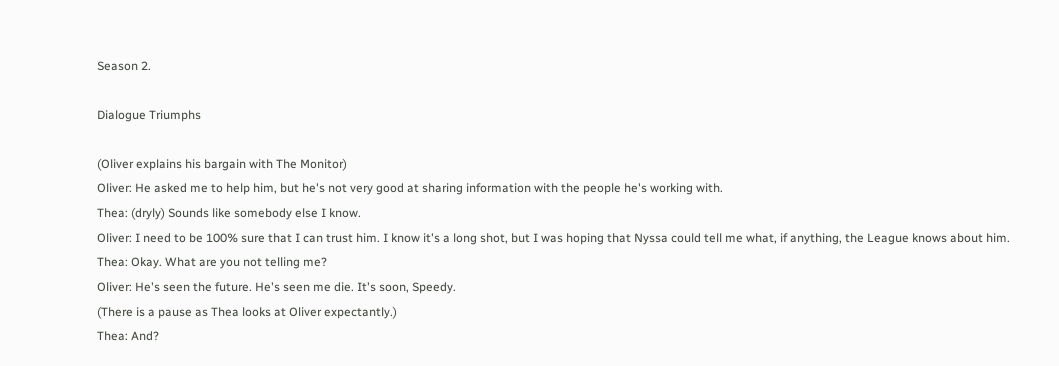Season 2.

Dialogue Triumphs

(Oliver explains his bargain with The Monitor)
Oliver: He asked me to help him, but he's not very good at sharing information with the people he's working with.
Thea: (dryly) Sounds like somebody else I know.
Oliver: I need to be 100% sure that I can trust him. I know it's a long shot, but I was hoping that Nyssa could tell me what, if anything, the League knows about him.
Thea: Okay. What are you not telling me?
Oliver: He's seen the future. He's seen me die. It's soon, Speedy.
(There is a pause as Thea looks at Oliver expectantly.)
Thea: And?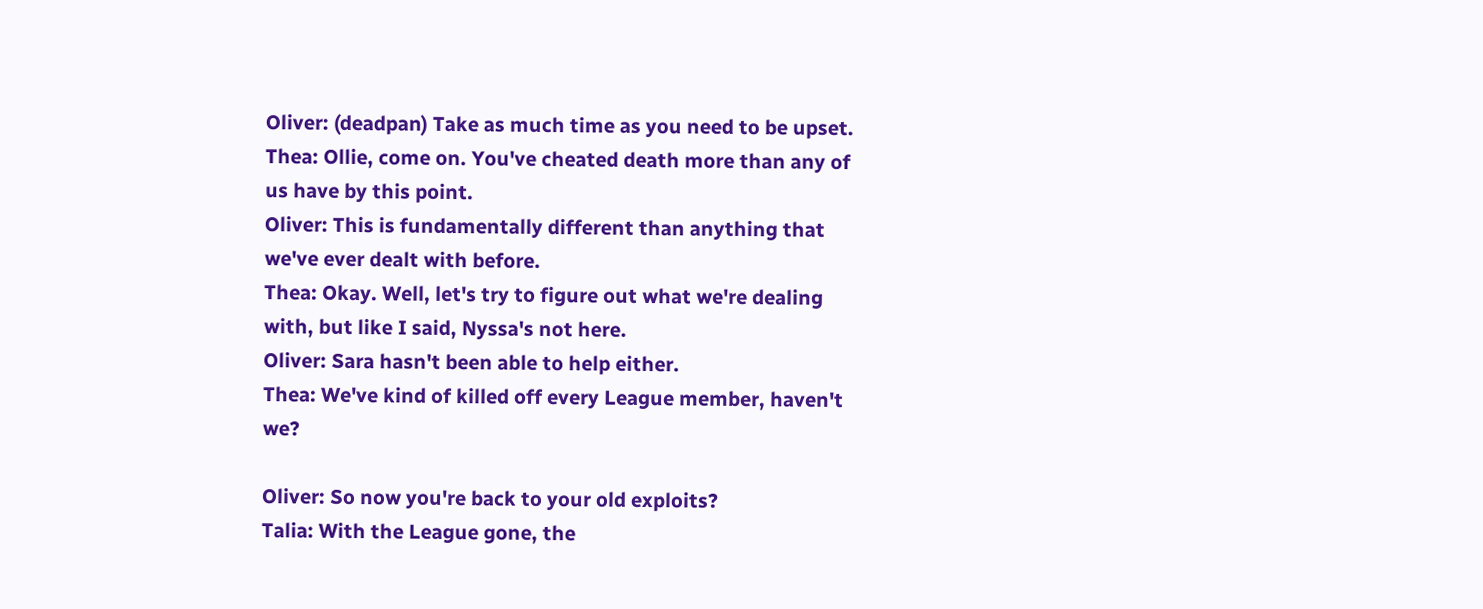Oliver: (deadpan) Take as much time as you need to be upset.
Thea: Ollie, come on. You've cheated death more than any of us have by this point.
Oliver: This is fundamentally different than anything that we've ever dealt with before.
Thea: Okay. Well, let's try to figure out what we're dealing with, but like I said, Nyssa's not here.
Oliver: Sara hasn't been able to help either.
Thea: We've kind of killed off every League member, haven't we?

Oliver: So now you're back to your old exploits?
Talia: With the League gone, the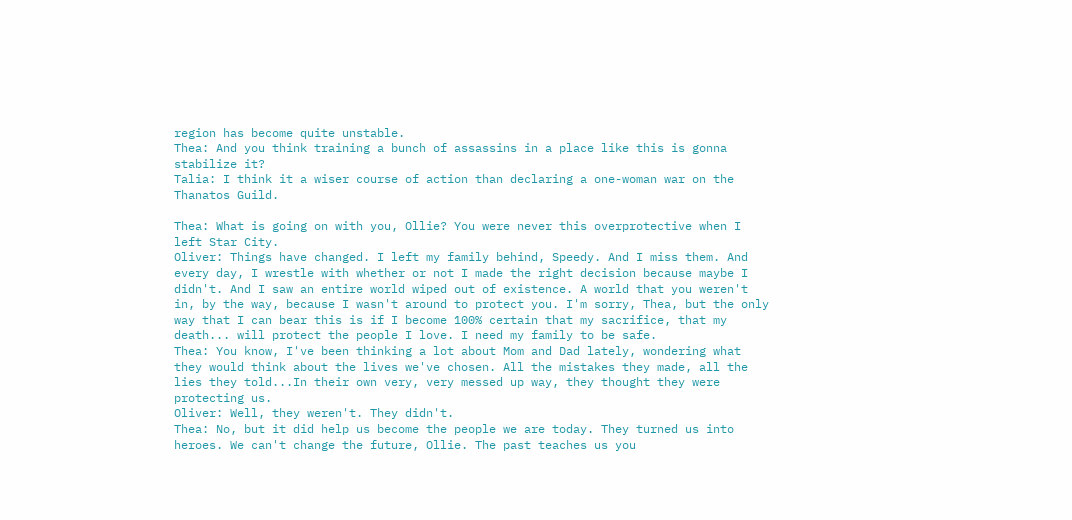region has become quite unstable.
Thea: And you think training a bunch of assassins in a place like this is gonna stabilize it?
Talia: I think it a wiser course of action than declaring a one-woman war on the Thanatos Guild.

Thea: What is going on with you, Ollie? You were never this overprotective when I left Star City.
Oliver: Things have changed. I left my family behind, Speedy. And I miss them. And every day, I wrestle with whether or not I made the right decision because maybe I didn't. And I saw an entire world wiped out of existence. A world that you weren't in, by the way, because I wasn't around to protect you. I'm sorry, Thea, but the only way that I can bear this is if I become 100% certain that my sacrifice, that my death... will protect the people I love. I need my family to be safe.
Thea: You know, I've been thinking a lot about Mom and Dad lately, wondering what they would think about the lives we've chosen. All the mistakes they made, all the lies they told...In their own very, very messed up way, they thought they were protecting us.
Oliver: Well, they weren't. They didn't.
Thea: No, but it did help us become the people we are today. They turned us into heroes. We can't change the future, Ollie. The past teaches us you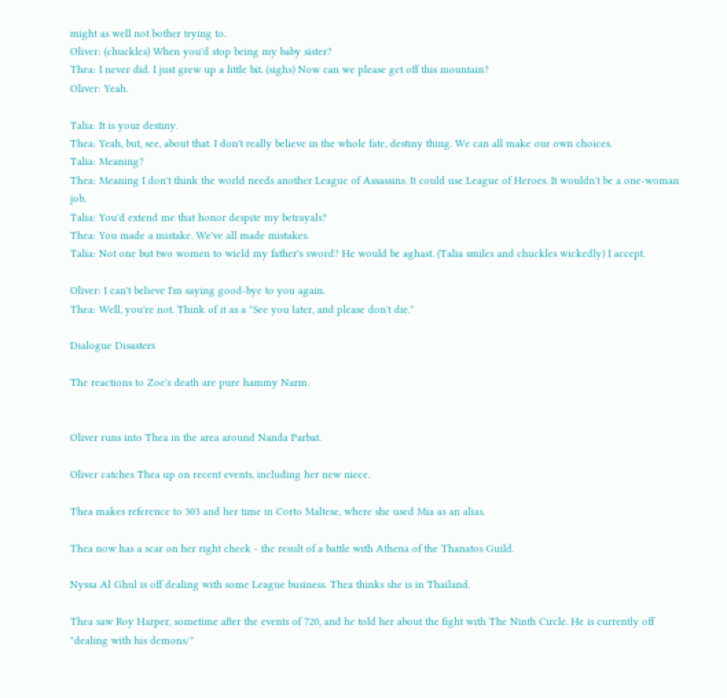might as well not bother trying to.
Oliver: (chuckles) When you'd stop being my baby sister?
Thea: I never did. I just grew up a little bit. (sighs) Now can we please get off this mountain?
Oliver: Yeah.

Talia: It is your destiny.
Thea: Yeah, but, see, about that. I don't really believe in the whole fate, destiny thing. We can all make our own choices.
Talia: Meaning?
Thea: Meaning I don't think the world needs another League of Assassins. It could use League of Heroes. It wouldn't be a one-woman job.
Talia: You'd extend me that honor despite my betrayals?
Thea: You made a mistake. We've all made mistakes.
Talia: Not one but two women to wield my father's sword? He would be aghast. (Talia smiles and chuckles wickedly) I accept.

Oliver: I can't believe I'm saying good-bye to you again.
Thea: Well, you're not. Think of it as a "See you later, and please don't die."

Dialogue Disasters

The reactions to Zoe's death are pure hammy Narm.


Oliver runs into Thea in the area around Nanda Parbat.

Oliver catches Thea up on recent events, including her new niece.

Thea makes reference to 303 and her time in Corto Maltese, where she used Mia as an alias.

Thea now has a scar on her right cheek - the result of a battle with Athena of the Thanatos Guild.

Nyssa Al Ghul is off dealing with some League business. Thea thinks she is in Thailand.

Thea saw Roy Harper, sometime after the events of 720, and he told her about the fight with The Ninth Circle. He is currently off "dealing with his demons/"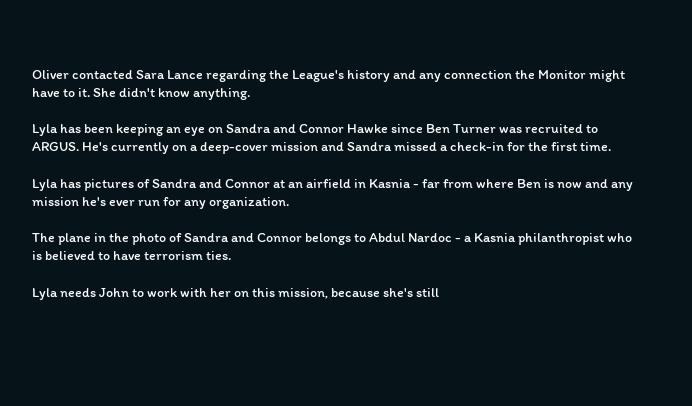Oliver contacted Sara Lance regarding the League's history and any connection the Monitor might have to it. She didn't know anything.

Lyla has been keeping an eye on Sandra and Connor Hawke since Ben Turner was recruited to ARGUS. He's currently on a deep-cover mission and Sandra missed a check-in for the first time.

Lyla has pictures of Sandra and Connor at an airfield in Kasnia - far from where Ben is now and any mission he's ever run for any organization.

The plane in the photo of Sandra and Connor belongs to Abdul Nardoc - a Kasnia philanthropist who is believed to have terrorism ties.

Lyla needs John to work with her on this mission, because she's still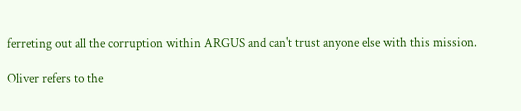ferreting out all the corruption within ARGUS and can't trust anyone else with this mission.

Oliver refers to the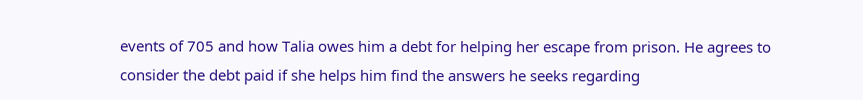events of 705 and how Talia owes him a debt for helping her escape from prison. He agrees to consider the debt paid if she helps him find the answers he seeks regarding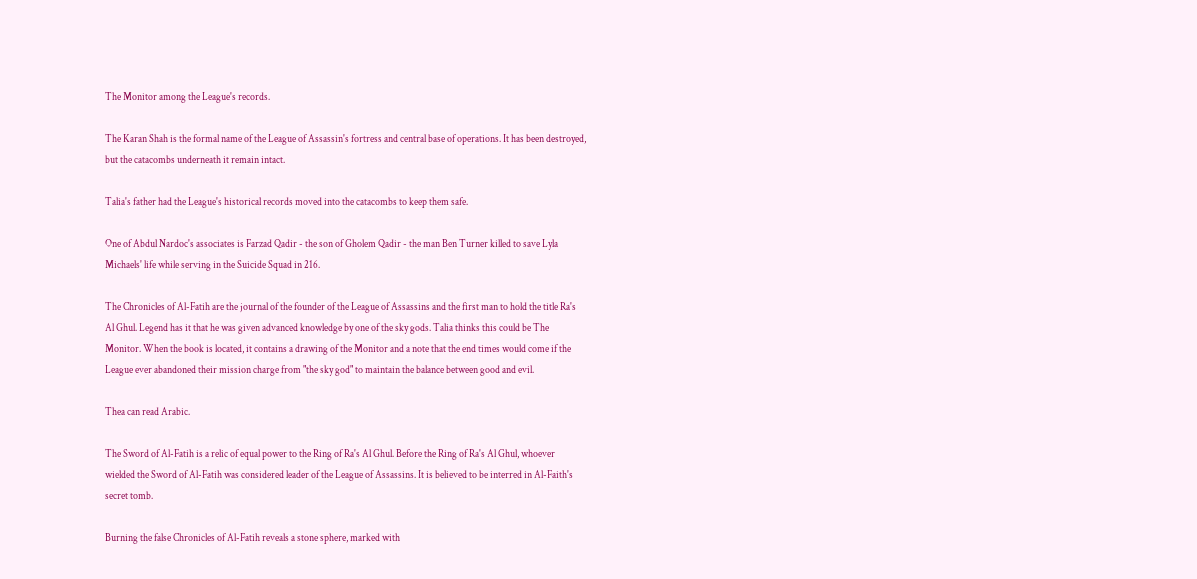The Monitor among the League's records.

The Karan Shah is the formal name of the League of Assassin's fortress and central base of operations. It has been destroyed, but the catacombs underneath it remain intact.

Talia's father had the League's historical records moved into the catacombs to keep them safe.

One of Abdul Nardoc's associates is Farzad Qadir - the son of Gholem Qadir - the man Ben Turner killed to save Lyla Michaels' life while serving in the Suicide Squad in 216.

The Chronicles of Al-Fatih are the journal of the founder of the League of Assassins and the first man to hold the title Ra's Al Ghul. Legend has it that he was given advanced knowledge by one of the sky gods. Talia thinks this could be The Monitor. When the book is located, it contains a drawing of the Monitor and a note that the end times would come if the League ever abandoned their mission charge from "the sky god" to maintain the balance between good and evil.

Thea can read Arabic.

The Sword of Al-Fatih is a relic of equal power to the Ring of Ra's Al Ghul. Before the Ring of Ra's Al Ghul, whoever wielded the Sword of Al-Fatih was considered leader of the League of Assassins. It is believed to be interred in Al-Faith's secret tomb.

Burning the false Chronicles of Al-Fatih reveals a stone sphere, marked with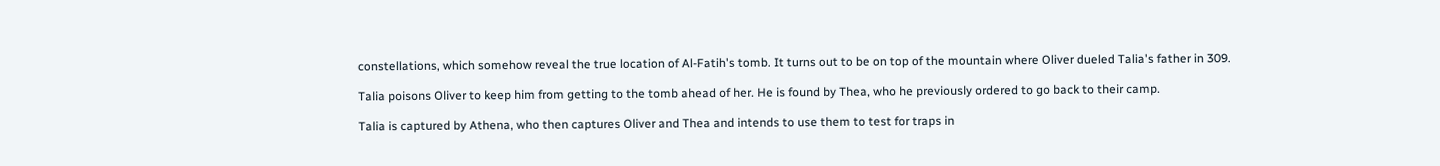constellations, which somehow reveal the true location of Al-Fatih's tomb. It turns out to be on top of the mountain where Oliver dueled Talia's father in 309.

Talia poisons Oliver to keep him from getting to the tomb ahead of her. He is found by Thea, who he previously ordered to go back to their camp.

Talia is captured by Athena, who then captures Oliver and Thea and intends to use them to test for traps in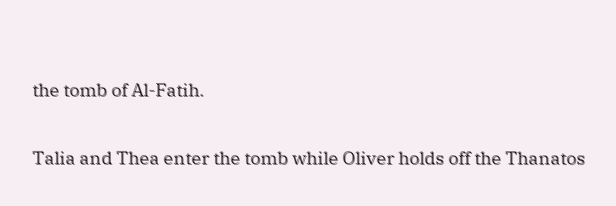the tomb of Al-Fatih.

Talia and Thea enter the tomb while Oliver holds off the Thanatos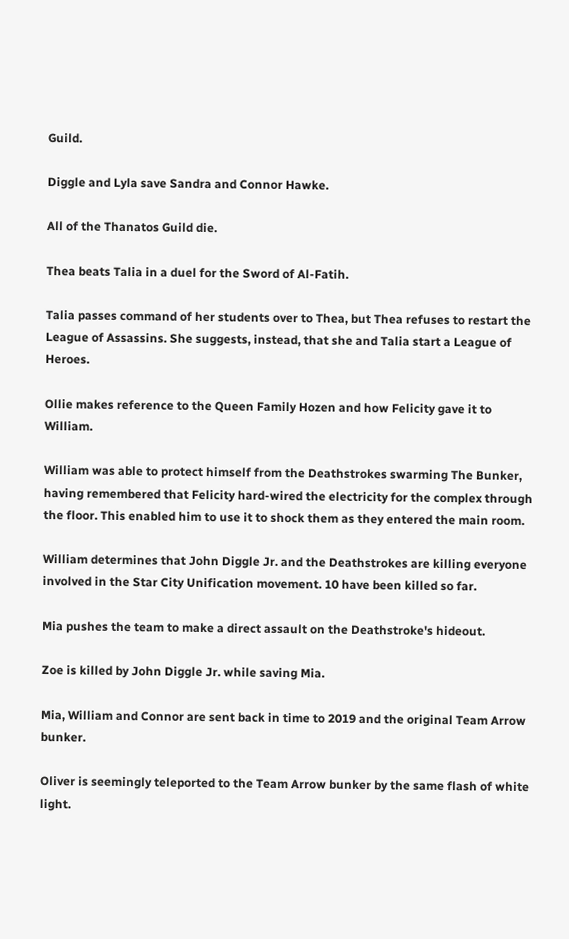Guild.

Diggle and Lyla save Sandra and Connor Hawke.

All of the Thanatos Guild die.

Thea beats Talia in a duel for the Sword of Al-Fatih.

Talia passes command of her students over to Thea, but Thea refuses to restart the League of Assassins. She suggests, instead, that she and Talia start a League of Heroes.

Ollie makes reference to the Queen Family Hozen and how Felicity gave it to William.

William was able to protect himself from the Deathstrokes swarming The Bunker, having remembered that Felicity hard-wired the electricity for the complex through the floor. This enabled him to use it to shock them as they entered the main room.

William determines that John Diggle Jr. and the Deathstrokes are killing everyone involved in the Star City Unification movement. 10 have been killed so far.

Mia pushes the team to make a direct assault on the Deathstroke's hideout.

Zoe is killed by John Diggle Jr. while saving Mia.

Mia, William and Connor are sent back in time to 2019 and the original Team Arrow bunker.

Oliver is seemingly teleported to the Team Arrow bunker by the same flash of white light.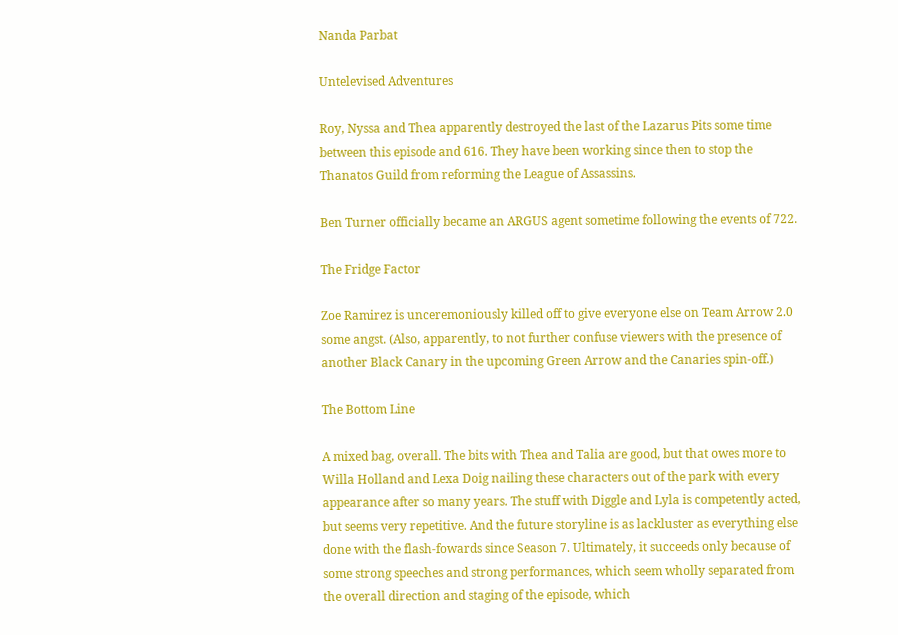Nanda Parbat

Untelevised Adventures

Roy, Nyssa and Thea apparently destroyed the last of the Lazarus Pits some time between this episode and 616. They have been working since then to stop the Thanatos Guild from reforming the League of Assassins.

Ben Turner officially became an ARGUS agent sometime following the events of 722.

The Fridge Factor

Zoe Ramirez is unceremoniously killed off to give everyone else on Team Arrow 2.0 some angst. (Also, apparently, to not further confuse viewers with the presence of another Black Canary in the upcoming Green Arrow and the Canaries spin-off.)

The Bottom Line

A mixed bag, overall. The bits with Thea and Talia are good, but that owes more to Willa Holland and Lexa Doig nailing these characters out of the park with every appearance after so many years. The stuff with Diggle and Lyla is competently acted, but seems very repetitive. And the future storyline is as lackluster as everything else done with the flash-fowards since Season 7. Ultimately, it succeeds only because of some strong speeches and strong performances, which seem wholly separated from the overall direction and staging of the episode, which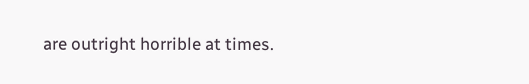are outright horrible at times.